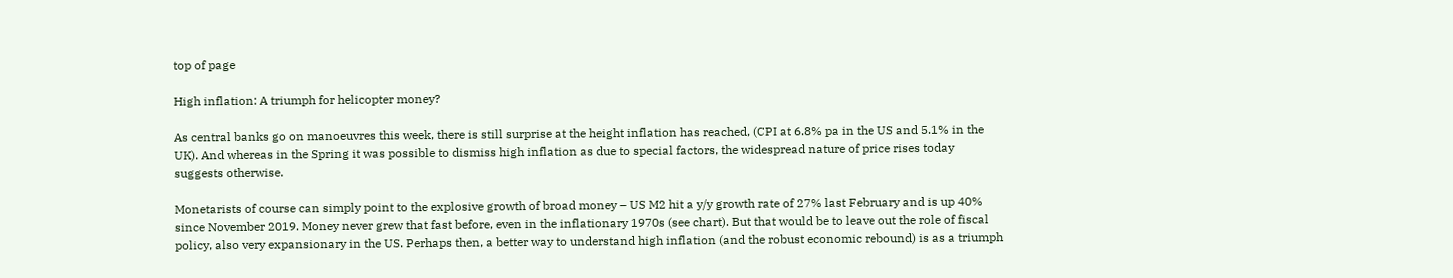top of page

High inflation: A triumph for helicopter money?

As central banks go on manoeuvres this week, there is still surprise at the height inflation has reached, (CPI at 6.8% pa in the US and 5.1% in the UK). And whereas in the Spring it was possible to dismiss high inflation as due to special factors, the widespread nature of price rises today suggests otherwise.

Monetarists of course can simply point to the explosive growth of broad money – US M2 hit a y/y growth rate of 27% last February and is up 40% since November 2019. Money never grew that fast before, even in the inflationary 1970s (see chart). But that would be to leave out the role of fiscal policy, also very expansionary in the US. Perhaps then, a better way to understand high inflation (and the robust economic rebound) is as a triumph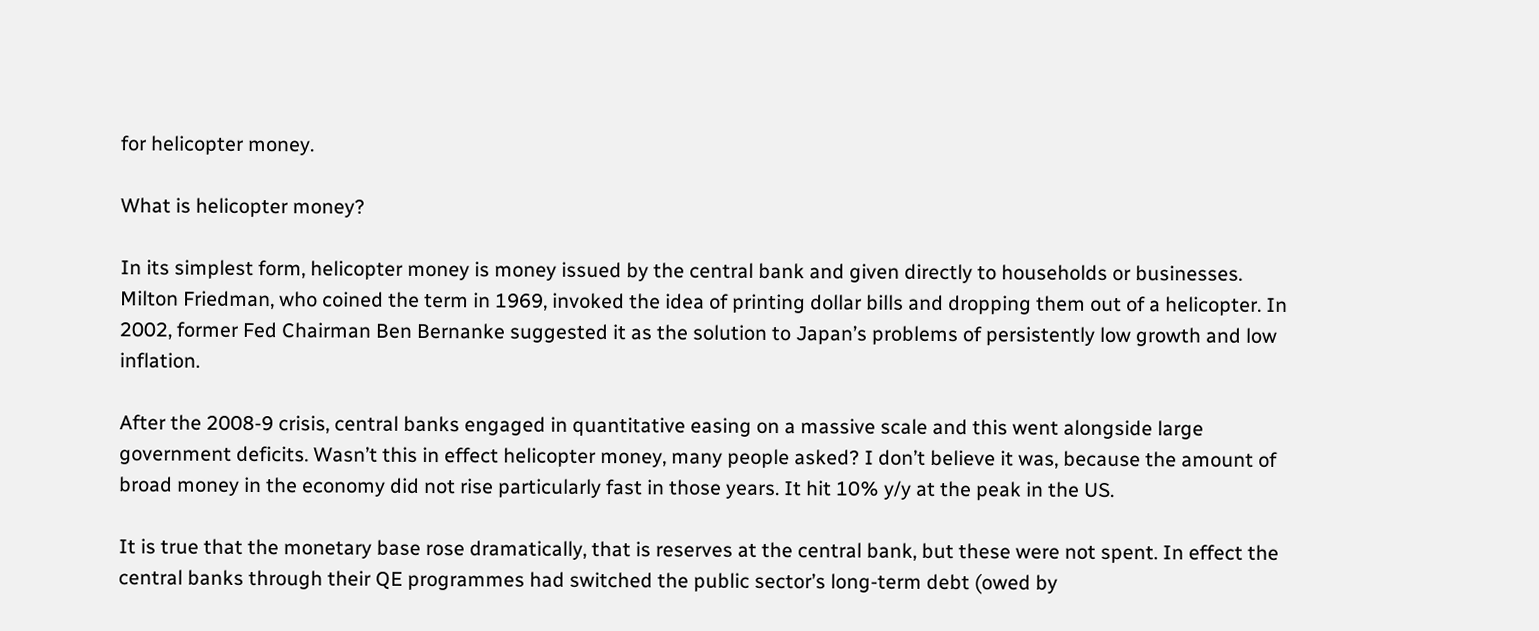for helicopter money.

What is helicopter money?

In its simplest form, helicopter money is money issued by the central bank and given directly to households or businesses. Milton Friedman, who coined the term in 1969, invoked the idea of printing dollar bills and dropping them out of a helicopter. In 2002, former Fed Chairman Ben Bernanke suggested it as the solution to Japan’s problems of persistently low growth and low inflation.

After the 2008-9 crisis, central banks engaged in quantitative easing on a massive scale and this went alongside large government deficits. Wasn’t this in effect helicopter money, many people asked? I don’t believe it was, because the amount of broad money in the economy did not rise particularly fast in those years. It hit 10% y/y at the peak in the US.

It is true that the monetary base rose dramatically, that is reserves at the central bank, but these were not spent. In effect the central banks through their QE programmes had switched the public sector’s long-term debt (owed by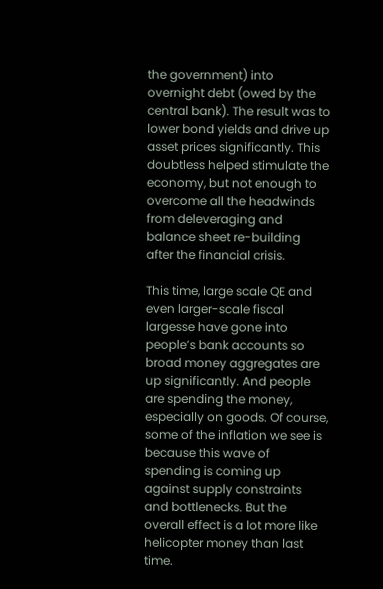the government) into overnight debt (owed by the central bank). The result was to lower bond yields and drive up asset prices significantly. This doubtless helped stimulate the economy, but not enough to overcome all the headwinds from deleveraging and balance sheet re-building after the financial crisis.

This time, large scale QE and even larger-scale fiscal largesse have gone into people’s bank accounts so broad money aggregates are up significantly. And people are spending the money, especially on goods. Of course, some of the inflation we see is because this wave of spending is coming up against supply constraints and bottlenecks. But the overall effect is a lot more like helicopter money than last time.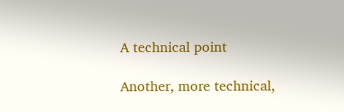A technical point

Another, more technical,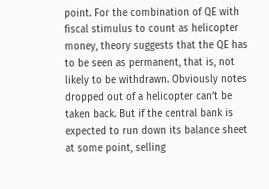point. For the combination of QE with fiscal stimulus to count as helicopter money, theory suggests that the QE has to be seen as permanent, that is, not likely to be withdrawn. Obviously notes dropped out of a helicopter can’t be taken back. But if the central bank is expected to run down its balance sheet at some point, selling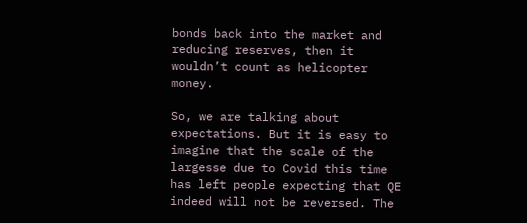bonds back into the market and reducing reserves, then it wouldn’t count as helicopter money.

So, we are talking about expectations. But it is easy to imagine that the scale of the largesse due to Covid this time has left people expecting that QE indeed will not be reversed. The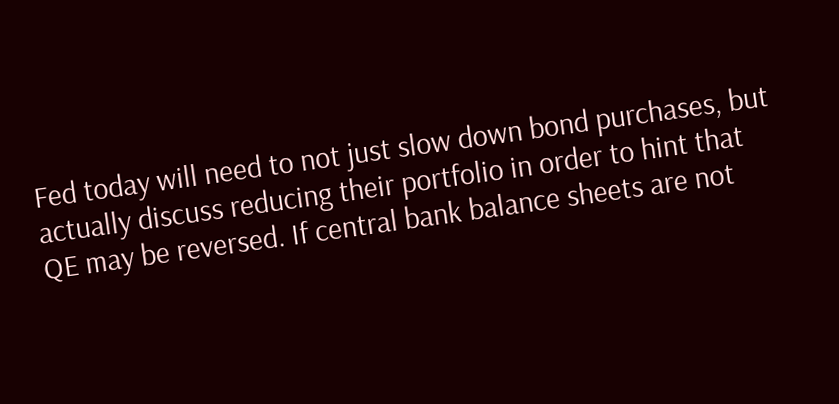Fed today will need to not just slow down bond purchases, but actually discuss reducing their portfolio in order to hint that QE may be reversed. If central bank balance sheets are not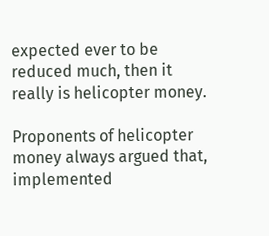expected ever to be reduced much, then it really is helicopter money.

Proponents of helicopter money always argued that, implemented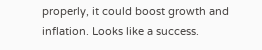properly, it could boost growth and inflation. Looks like a success.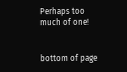Perhaps too much of one!


bottom of page